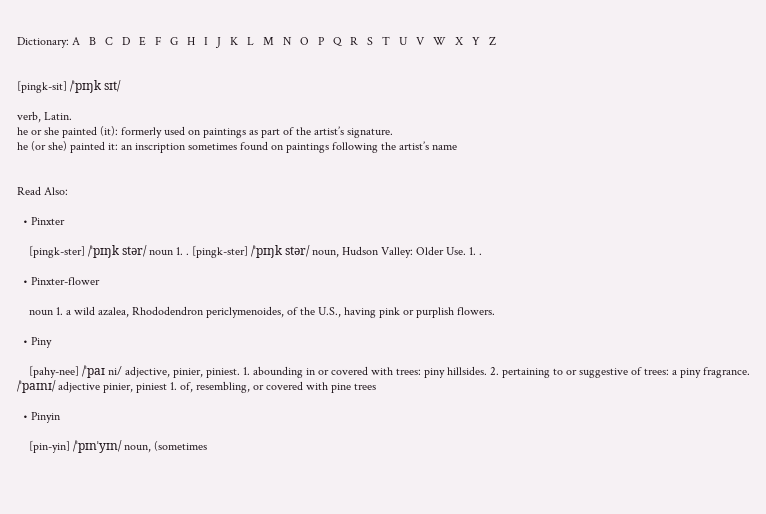Dictionary: A   B   C   D   E   F   G   H   I   J   K   L   M   N   O   P   Q   R   S   T   U   V   W   X   Y   Z


[pingk-sit] /ˈpɪŋk sɪt/

verb, Latin.
he or she painted (it): formerly used on paintings as part of the artist’s signature.
he (or she) painted it: an inscription sometimes found on paintings following the artist’s name


Read Also:

  • Pinxter

    [pingk-ster] /ˈpɪŋk stər/ noun 1. . [pingk-ster] /ˈpɪŋk stər/ noun, Hudson Valley: Older Use. 1. .

  • Pinxter-flower

    noun 1. a wild azalea, Rhododendron periclymenoides, of the U.S., having pink or purplish flowers.

  • Piny

    [pahy-nee] /ˈpaɪ ni/ adjective, pinier, piniest. 1. abounding in or covered with trees: piny hillsides. 2. pertaining to or suggestive of trees: a piny fragrance. /ˈpaɪnɪ/ adjective pinier, piniest 1. of, resembling, or covered with pine trees

  • Pinyin

    [pin-yin] /ˈpɪnˈyɪn/ noun, (sometimes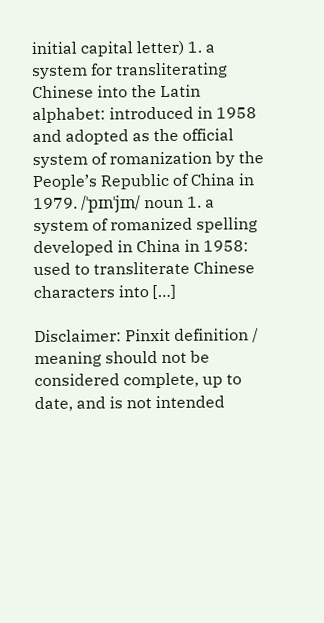initial capital letter) 1. a system for transliterating Chinese into the Latin alphabet: introduced in 1958 and adopted as the official system of romanization by the People’s Republic of China in 1979. /ˈpɪnˈjɪn/ noun 1. a system of romanized spelling developed in China in 1958: used to transliterate Chinese characters into […]

Disclaimer: Pinxit definition / meaning should not be considered complete, up to date, and is not intended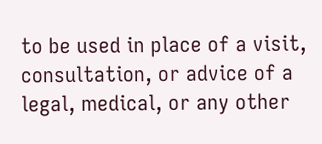to be used in place of a visit, consultation, or advice of a legal, medical, or any other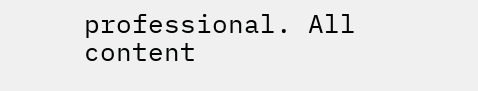professional. All content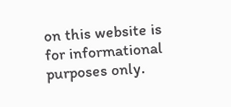on this website is for informational purposes only.